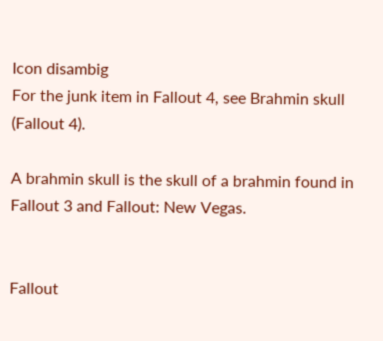Icon disambig
For the junk item in Fallout 4, see Brahmin skull (Fallout 4).

A brahmin skull is the skull of a brahmin found in Fallout 3 and Fallout: New Vegas.


Fallout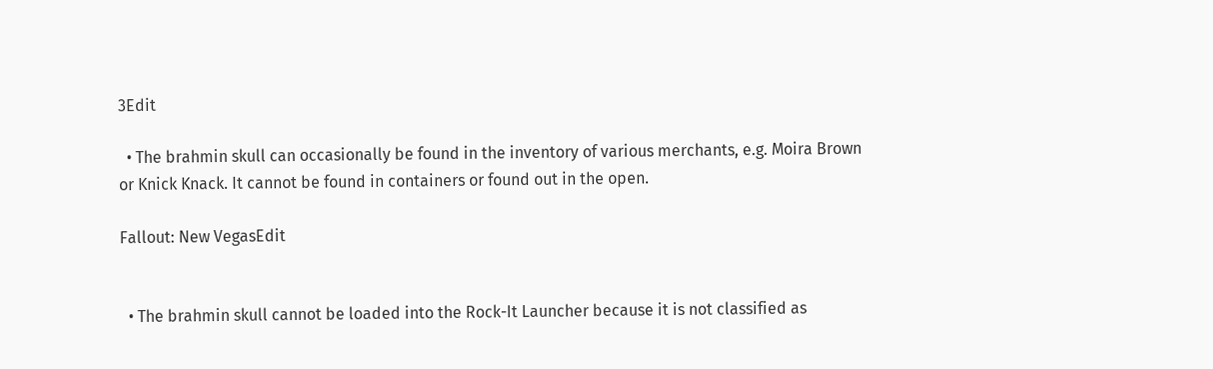3Edit

  • The brahmin skull can occasionally be found in the inventory of various merchants, e.g. Moira Brown or Knick Knack. It cannot be found in containers or found out in the open.

Fallout: New VegasEdit


  • The brahmin skull cannot be loaded into the Rock-It Launcher because it is not classified as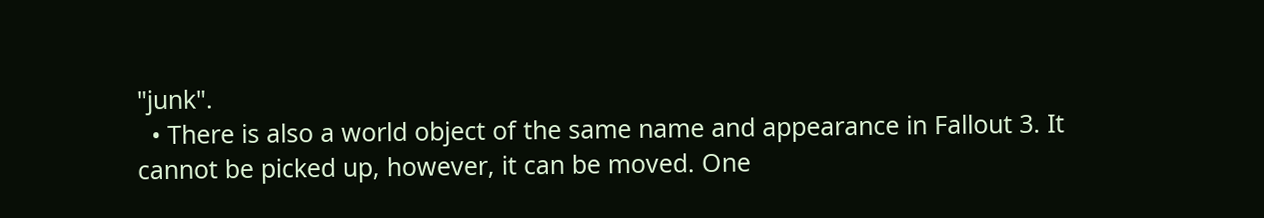"junk".
  • There is also a world object of the same name and appearance in Fallout 3. It cannot be picked up, however, it can be moved. One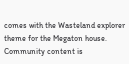comes with the Wasteland explorer theme for the Megaton house.
Community content is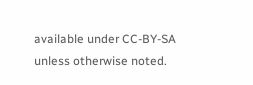available under CC-BY-SA unless otherwise noted.